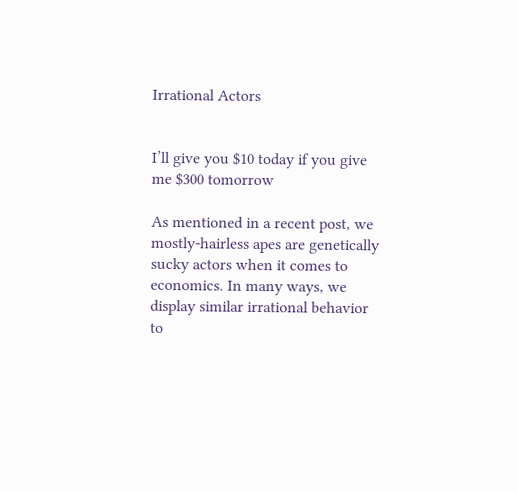Irrational Actors


I’ll give you $10 today if you give me $300 tomorrow

As mentioned in a recent post, we mostly-hairless apes are genetically sucky actors when it comes to economics. In many ways, we display similar irrational behavior to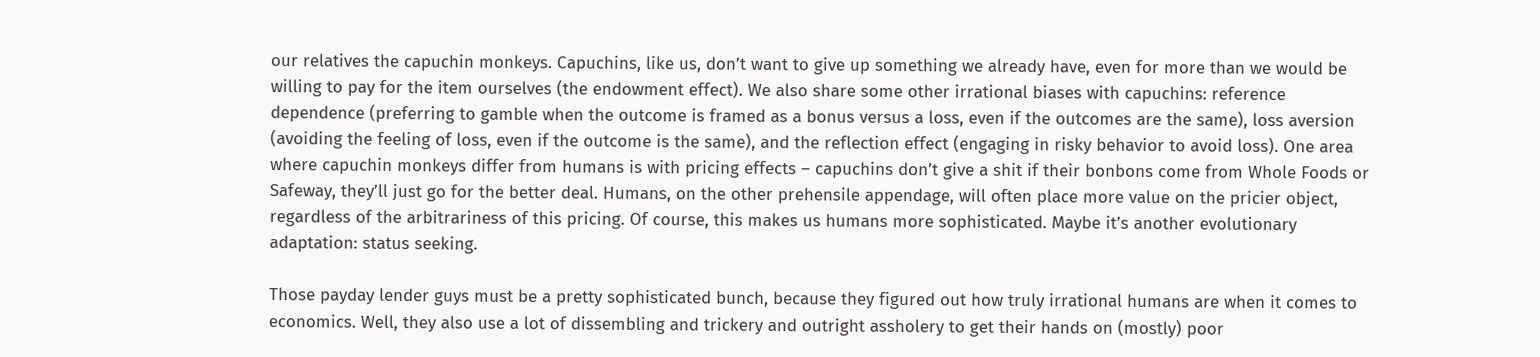our relatives the capuchin monkeys. Capuchins, like us, don’t want to give up something we already have, even for more than we would be willing to pay for the item ourselves (the endowment effect). We also share some other irrational biases with capuchins: reference dependence (preferring to gamble when the outcome is framed as a bonus versus a loss, even if the outcomes are the same), loss aversion (avoiding the feeling of loss, even if the outcome is the same), and the reflection effect (engaging in risky behavior to avoid loss). One area where capuchin monkeys differ from humans is with pricing effects – capuchins don’t give a shit if their bonbons come from Whole Foods or Safeway, they’ll just go for the better deal. Humans, on the other prehensile appendage, will often place more value on the pricier object, regardless of the arbitrariness of this pricing. Of course, this makes us humans more sophisticated. Maybe it’s another evolutionary adaptation: status seeking.

Those payday lender guys must be a pretty sophisticated bunch, because they figured out how truly irrational humans are when it comes to economics. Well, they also use a lot of dissembling and trickery and outright assholery to get their hands on (mostly) poor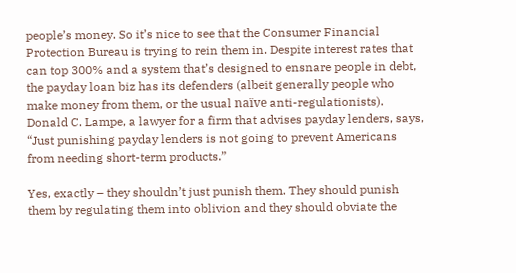people’s money. So it’s nice to see that the Consumer Financial Protection Bureau is trying to rein them in. Despite interest rates that can top 300% and a system that’s designed to ensnare people in debt, the payday loan biz has its defenders (albeit generally people who make money from them, or the usual naïve anti-regulationists). Donald C. Lampe, a lawyer for a firm that advises payday lenders, says, “Just punishing payday lenders is not going to prevent Americans from needing short-term products.”

Yes, exactly – they shouldn’t just punish them. They should punish them by regulating them into oblivion and they should obviate the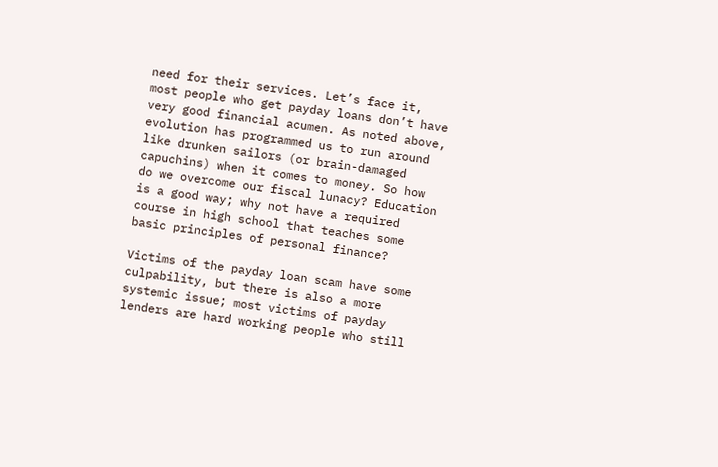need for their services. Let’s face it, most people who get payday loans don’t have very good financial acumen. As noted above, evolution has programmed us to run around like drunken sailors (or brain-damaged capuchins) when it comes to money. So how do we overcome our fiscal lunacy? Education is a good way; why not have a required course in high school that teaches some basic principles of personal finance?

Victims of the payday loan scam have some culpability, but there is also a more systemic issue; most victims of payday lenders are hard working people who still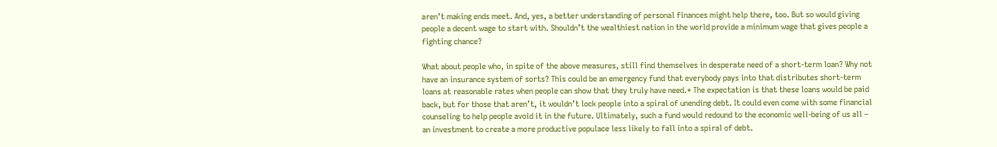aren’t making ends meet. And, yes, a better understanding of personal finances might help there, too. But so would giving people a decent wage to start with. Shouldn’t the wealthiest nation in the world provide a minimum wage that gives people a fighting chance?

What about people who, in spite of the above measures, still find themselves in desperate need of a short-term loan? Why not have an insurance system of sorts? This could be an emergency fund that everybody pays into that distributes short-term loans at reasonable rates when people can show that they truly have need.* The expectation is that these loans would be paid back, but for those that aren’t, it wouldn’t lock people into a spiral of unending debt. It could even come with some financial counseling to help people avoid it in the future. Ultimately, such a fund would redound to the economic well-being of us all – an investment to create a more productive populace less likely to fall into a spiral of debt.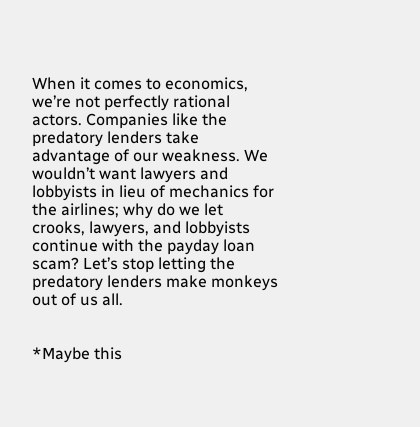When it comes to economics, we’re not perfectly rational actors. Companies like the predatory lenders take advantage of our weakness. We wouldn’t want lawyers and lobbyists in lieu of mechanics for the airlines; why do we let crooks, lawyers, and lobbyists continue with the payday loan scam? Let’s stop letting the predatory lenders make monkeys out of us all.


*Maybe this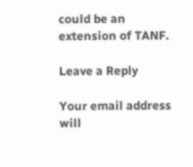could be an extension of TANF.

Leave a Reply

Your email address will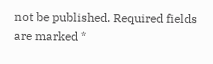not be published. Required fields are marked *